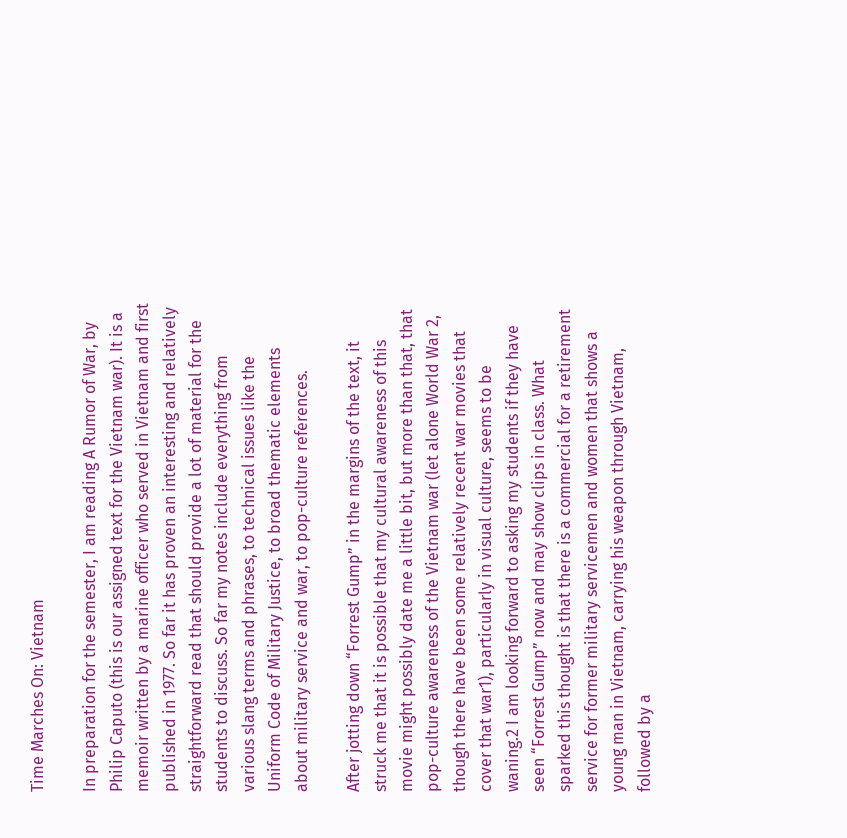Time Marches On: Vietnam

In preparation for the semester, I am reading A Rumor of War, by Philip Caputo (this is our assigned text for the Vietnam war). It is a memoir written by a marine officer who served in Vietnam and first published in 1977. So far it has proven an interesting and relatively straightforward read that should provide a lot of material for the students to discuss. So far my notes include everything from various slang terms and phrases, to technical issues like the Uniform Code of Military Justice, to broad thematic elements about military service and war, to pop-culture references.

After jotting down “Forrest Gump” in the margins of the text, it struck me that it is possible that my cultural awareness of this movie might possibly date me a little bit, but more than that, that pop-culture awareness of the Vietnam war (let alone World War 2, though there have been some relatively recent war movies that cover that war1), particularly in visual culture, seems to be waning.2 I am looking forward to asking my students if they have seen “Forrest Gump” now and may show clips in class. What sparked this thought is that there is a commercial for a retirement service for former military servicemen and women that shows a young man in Vietnam, carrying his weapon through Vietnam, followed by a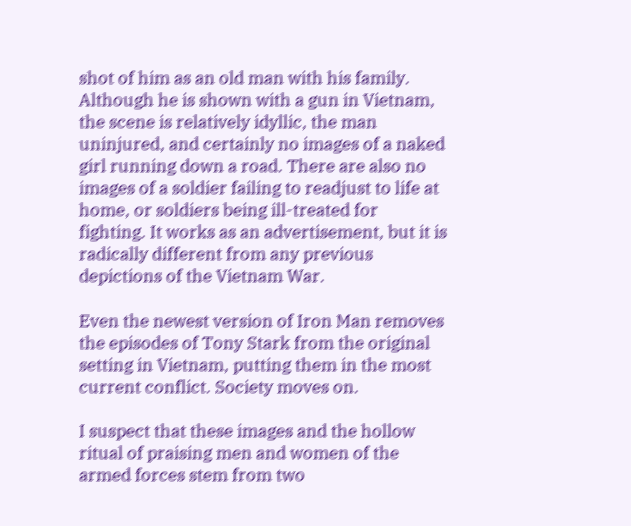shot of him as an old man with his family. Although he is shown with a gun in Vietnam, the scene is relatively idyllic, the man uninjured, and certainly no images of a naked girl running down a road. There are also no images of a soldier failing to readjust to life at home, or soldiers being ill-treated for fighting. It works as an advertisement, but it is radically different from any previous depictions of the Vietnam War.

Even the newest version of Iron Man removes the episodes of Tony Stark from the original setting in Vietnam, putting them in the most current conflict. Society moves on.

I suspect that these images and the hollow ritual of praising men and women of the armed forces stem from two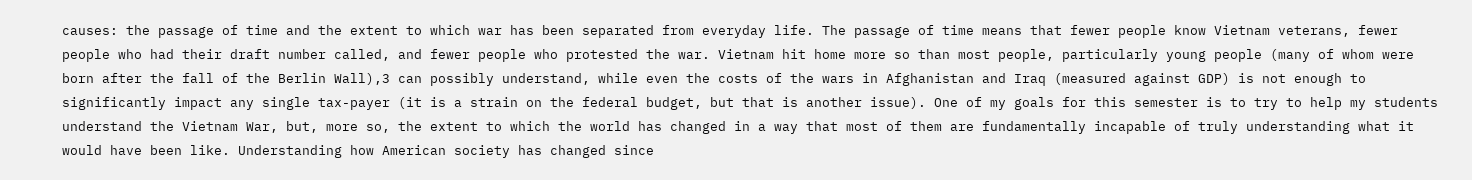causes: the passage of time and the extent to which war has been separated from everyday life. The passage of time means that fewer people know Vietnam veterans, fewer people who had their draft number called, and fewer people who protested the war. Vietnam hit home more so than most people, particularly young people (many of whom were born after the fall of the Berlin Wall),3 can possibly understand, while even the costs of the wars in Afghanistan and Iraq (measured against GDP) is not enough to significantly impact any single tax-payer (it is a strain on the federal budget, but that is another issue). One of my goals for this semester is to try to help my students understand the Vietnam War, but, more so, the extent to which the world has changed in a way that most of them are fundamentally incapable of truly understanding what it would have been like. Understanding how American society has changed since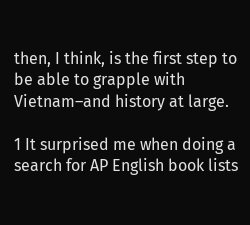then, I think, is the first step to be able to grapple with Vietnam–and history at large.

1 It surprised me when doing a search for AP English book lists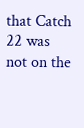that Catch 22 was not on the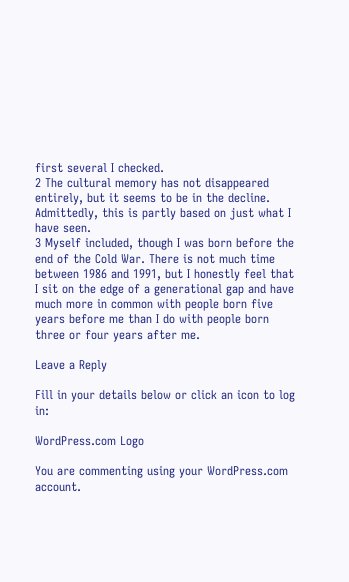first several I checked.
2 The cultural memory has not disappeared entirely, but it seems to be in the decline. Admittedly, this is partly based on just what I have seen.
3 Myself included, though I was born before the end of the Cold War. There is not much time between 1986 and 1991, but I honestly feel that I sit on the edge of a generational gap and have much more in common with people born five years before me than I do with people born three or four years after me.

Leave a Reply

Fill in your details below or click an icon to log in:

WordPress.com Logo

You are commenting using your WordPress.com account.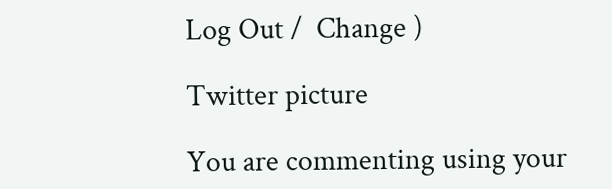Log Out /  Change )

Twitter picture

You are commenting using your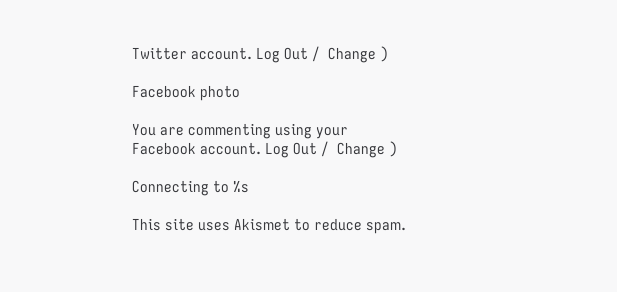Twitter account. Log Out /  Change )

Facebook photo

You are commenting using your Facebook account. Log Out /  Change )

Connecting to %s

This site uses Akismet to reduce spam.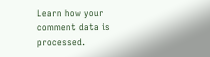Learn how your comment data is processed.